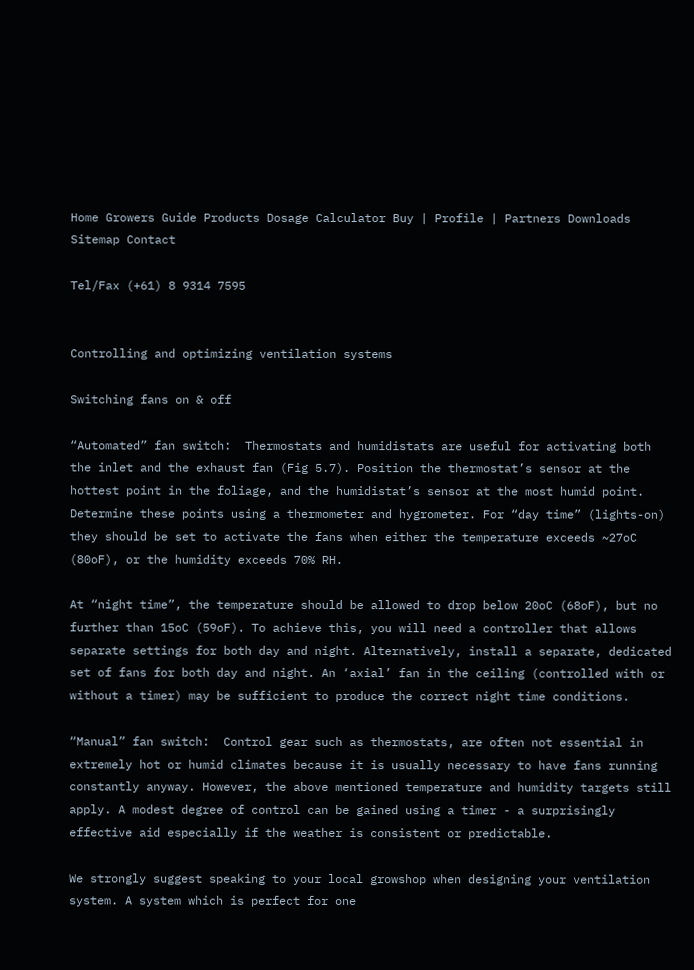Home Growers Guide Products Dosage Calculator Buy | Profile | Partners Downloads Sitemap Contact

Tel/Fax (+61) 8 9314 7595


Controlling and optimizing ventilation systems

Switching fans on & off

“Automated” fan switch:  Thermostats and humidistats are useful for activating both the inlet and the exhaust fan (Fig 5.7). Position the thermostat’s sensor at the hottest point in the foliage, and the humidistat’s sensor at the most humid point. Determine these points using a thermometer and hygrometer. For “day time” (lights-on) they should be set to activate the fans when either the temperature exceeds ~27oC (80oF), or the humidity exceeds 70% RH.

At “night time”, the temperature should be allowed to drop below 20oC (68oF), but no further than 15oC (59oF). To achieve this, you will need a controller that allows separate settings for both day and night. Alternatively, install a separate, dedicated set of fans for both day and night. An ‘axial’ fan in the ceiling (controlled with or without a timer) may be sufficient to produce the correct night time conditions.

“Manual” fan switch:  Control gear such as thermostats, are often not essential in extremely hot or humid climates because it is usually necessary to have fans running constantly anyway. However, the above mentioned temperature and humidity targets still apply. A modest degree of control can be gained using a timer - a surprisingly effective aid especially if the weather is consistent or predictable.

We strongly suggest speaking to your local growshop when designing your ventilation system. A system which is perfect for one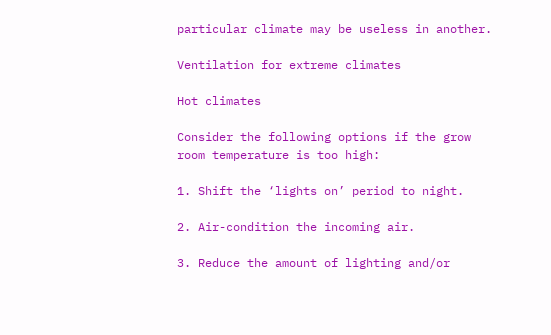particular climate may be useless in another.

Ventilation for extreme climates

Hot climates

Consider the following options if the grow room temperature is too high:

1. Shift the ‘lights on’ period to night.

2. Air-condition the incoming air.

3. Reduce the amount of lighting and/or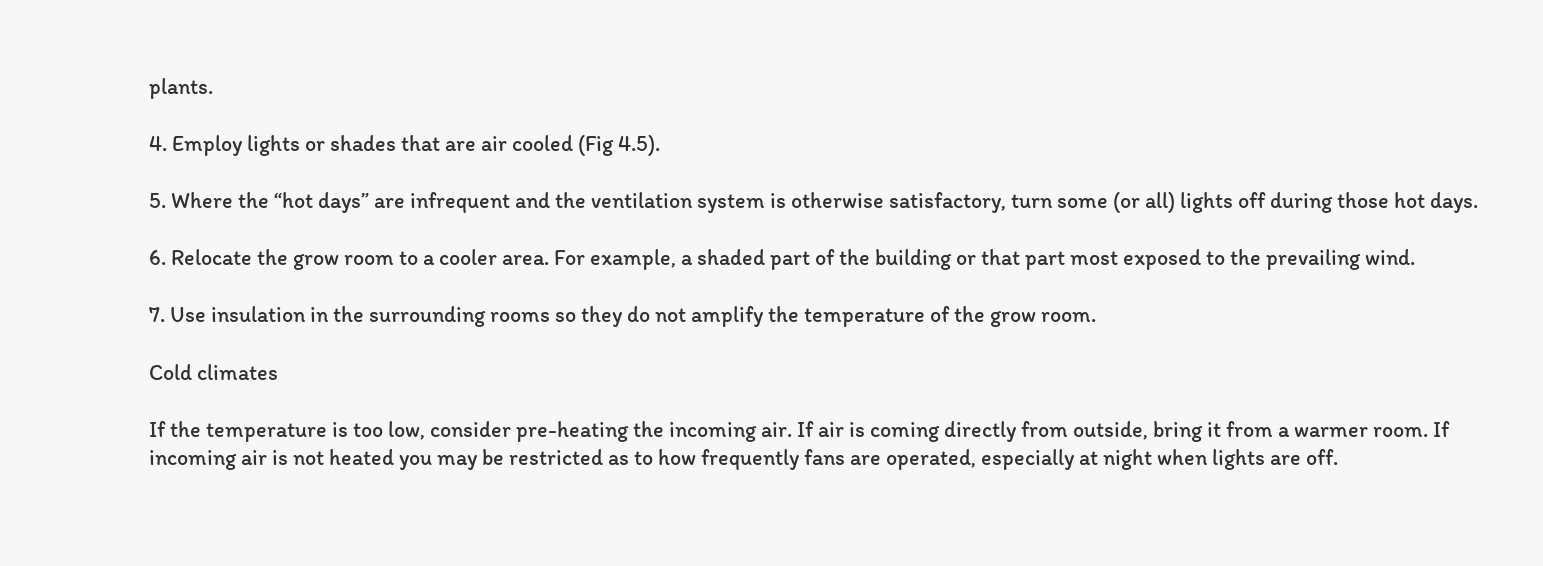plants.

4. Employ lights or shades that are air cooled (Fig 4.5).

5. Where the “hot days” are infrequent and the ventilation system is otherwise satisfactory, turn some (or all) lights off during those hot days.

6. Relocate the grow room to a cooler area. For example, a shaded part of the building or that part most exposed to the prevailing wind.

7. Use insulation in the surrounding rooms so they do not amplify the temperature of the grow room.

Cold climates

If the temperature is too low, consider pre-heating the incoming air. If air is coming directly from outside, bring it from a warmer room. If incoming air is not heated you may be restricted as to how frequently fans are operated, especially at night when lights are off.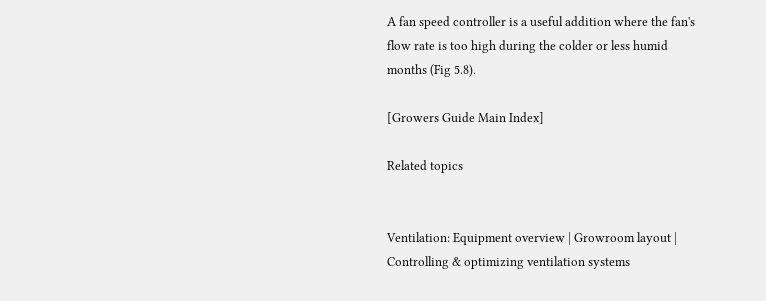A fan speed controller is a useful addition where the fan's flow rate is too high during the colder or less humid months (Fig 5.8).

[Growers Guide Main Index]

Related topics


Ventilation: Equipment overview | Growroom layout | Controlling & optimizing ventilation systems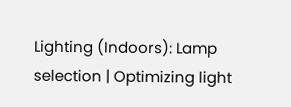Lighting (Indoors): Lamp selection | Optimizing light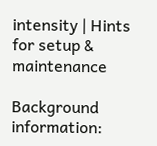intensity | Hints for setup & maintenance

Background information: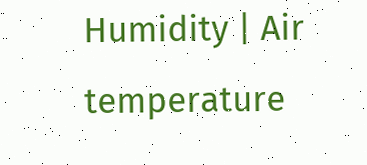Humidity | Air temperature